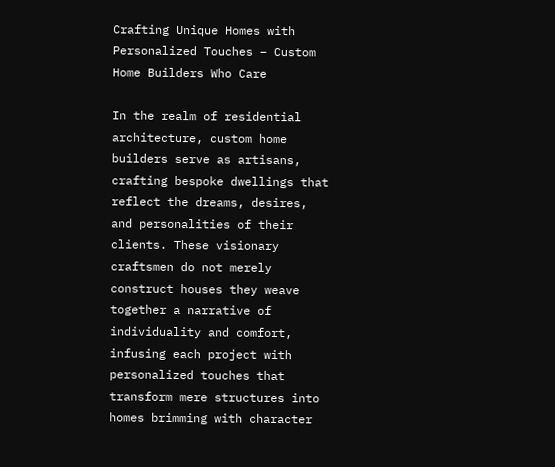Crafting Unique Homes with Personalized Touches – Custom Home Builders Who Care

In the realm of residential architecture, custom home builders serve as artisans, crafting bespoke dwellings that reflect the dreams, desires, and personalities of their clients. These visionary craftsmen do not merely construct houses they weave together a narrative of individuality and comfort, infusing each project with personalized touches that transform mere structures into homes brimming with character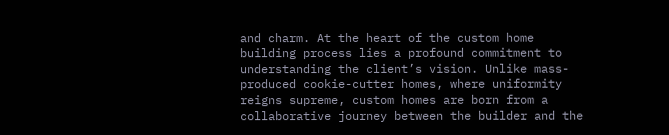and charm. At the heart of the custom home building process lies a profound commitment to understanding the client’s vision. Unlike mass-produced cookie-cutter homes, where uniformity reigns supreme, custom homes are born from a collaborative journey between the builder and the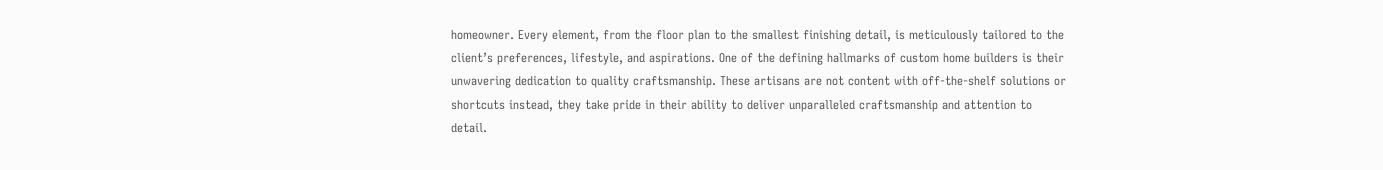homeowner. Every element, from the floor plan to the smallest finishing detail, is meticulously tailored to the client’s preferences, lifestyle, and aspirations. One of the defining hallmarks of custom home builders is their unwavering dedication to quality craftsmanship. These artisans are not content with off-the-shelf solutions or shortcuts instead, they take pride in their ability to deliver unparalleled craftsmanship and attention to detail.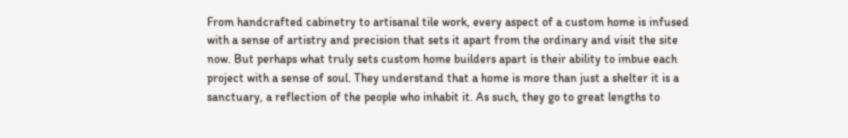From handcrafted cabinetry to artisanal tile work, every aspect of a custom home is infused with a sense of artistry and precision that sets it apart from the ordinary and visit the site now. But perhaps what truly sets custom home builders apart is their ability to imbue each project with a sense of soul. They understand that a home is more than just a shelter it is a sanctuary, a reflection of the people who inhabit it. As such, they go to great lengths to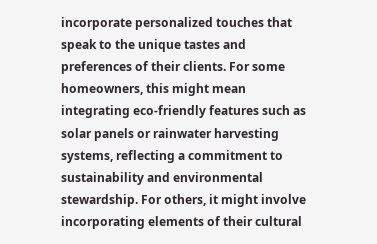incorporate personalized touches that speak to the unique tastes and preferences of their clients. For some homeowners, this might mean integrating eco-friendly features such as solar panels or rainwater harvesting systems, reflecting a commitment to sustainability and environmental stewardship. For others, it might involve incorporating elements of their cultural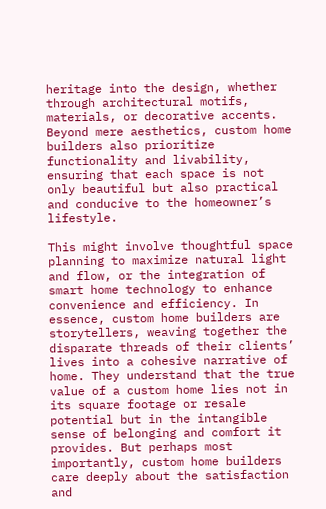heritage into the design, whether through architectural motifs, materials, or decorative accents. Beyond mere aesthetics, custom home builders also prioritize functionality and livability, ensuring that each space is not only beautiful but also practical and conducive to the homeowner’s lifestyle.

This might involve thoughtful space planning to maximize natural light and flow, or the integration of smart home technology to enhance convenience and efficiency. In essence, custom home builders are storytellers, weaving together the disparate threads of their clients’ lives into a cohesive narrative of home. They understand that the true value of a custom home lies not in its square footage or resale potential but in the intangible sense of belonging and comfort it provides. But perhaps most importantly, custom home builders care deeply about the satisfaction and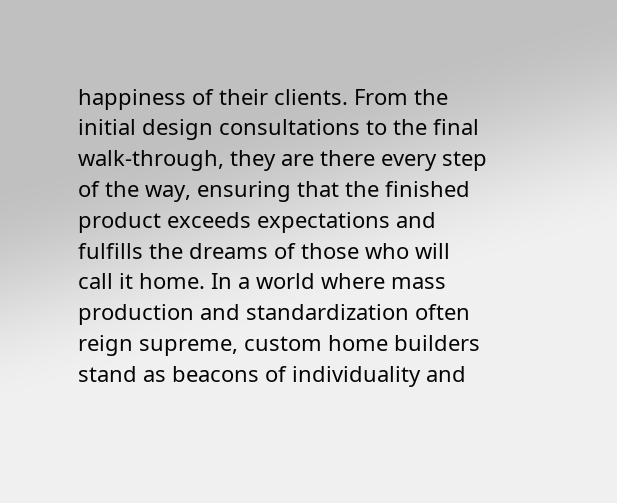happiness of their clients. From the initial design consultations to the final walk-through, they are there every step of the way, ensuring that the finished product exceeds expectations and fulfills the dreams of those who will call it home. In a world where mass production and standardization often reign supreme, custom home builders stand as beacons of individuality and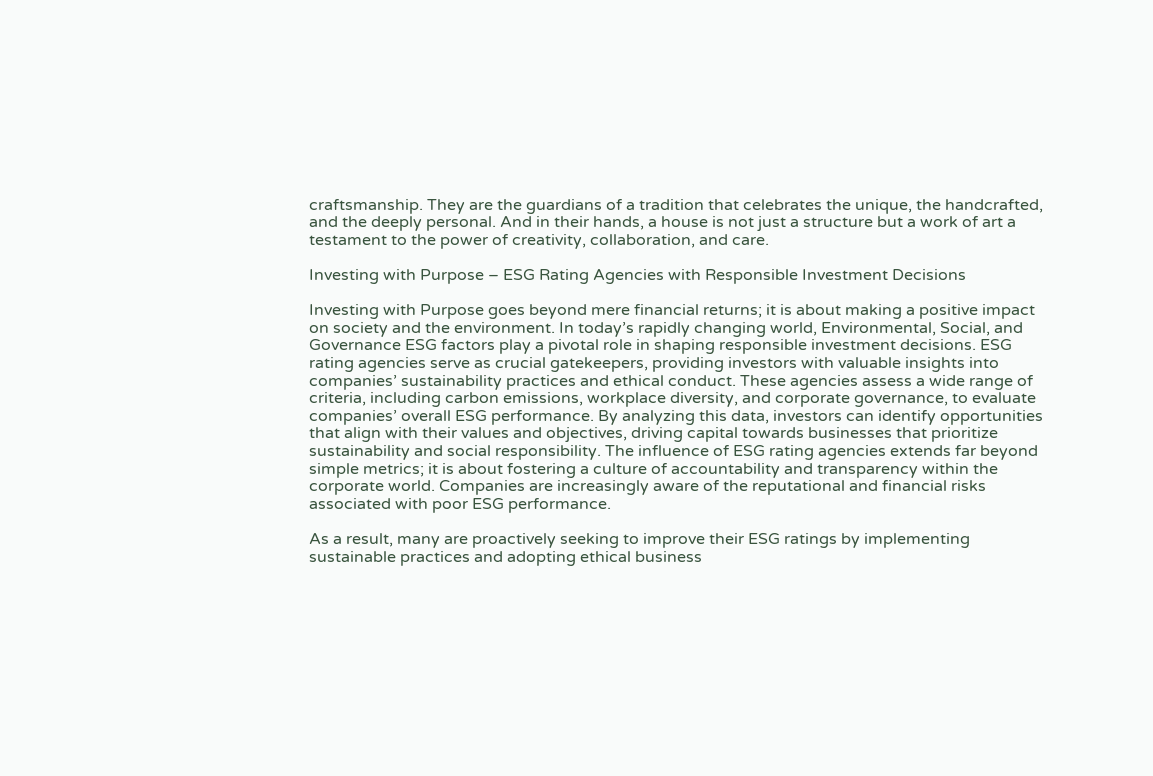craftsmanship. They are the guardians of a tradition that celebrates the unique, the handcrafted, and the deeply personal. And in their hands, a house is not just a structure but a work of art a testament to the power of creativity, collaboration, and care.

Investing with Purpose – ESG Rating Agencies with Responsible Investment Decisions

Investing with Purpose goes beyond mere financial returns; it is about making a positive impact on society and the environment. In today’s rapidly changing world, Environmental, Social, and Governance ESG factors play a pivotal role in shaping responsible investment decisions. ESG rating agencies serve as crucial gatekeepers, providing investors with valuable insights into companies’ sustainability practices and ethical conduct. These agencies assess a wide range of criteria, including carbon emissions, workplace diversity, and corporate governance, to evaluate companies’ overall ESG performance. By analyzing this data, investors can identify opportunities that align with their values and objectives, driving capital towards businesses that prioritize sustainability and social responsibility. The influence of ESG rating agencies extends far beyond simple metrics; it is about fostering a culture of accountability and transparency within the corporate world. Companies are increasingly aware of the reputational and financial risks associated with poor ESG performance.

As a result, many are proactively seeking to improve their ESG ratings by implementing sustainable practices and adopting ethical business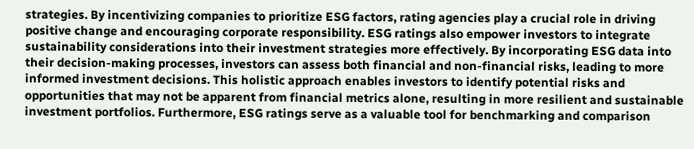strategies. By incentivizing companies to prioritize ESG factors, rating agencies play a crucial role in driving positive change and encouraging corporate responsibility. ESG ratings also empower investors to integrate sustainability considerations into their investment strategies more effectively. By incorporating ESG data into their decision-making processes, investors can assess both financial and non-financial risks, leading to more informed investment decisions. This holistic approach enables investors to identify potential risks and opportunities that may not be apparent from financial metrics alone, resulting in more resilient and sustainable investment portfolios. Furthermore, ESG ratings serve as a valuable tool for benchmarking and comparison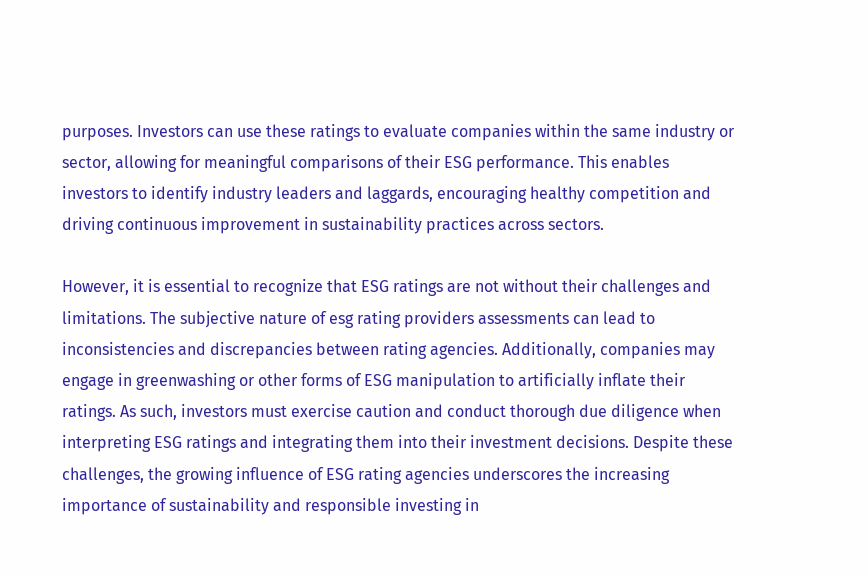purposes. Investors can use these ratings to evaluate companies within the same industry or sector, allowing for meaningful comparisons of their ESG performance. This enables investors to identify industry leaders and laggards, encouraging healthy competition and driving continuous improvement in sustainability practices across sectors.

However, it is essential to recognize that ESG ratings are not without their challenges and limitations. The subjective nature of esg rating providers assessments can lead to inconsistencies and discrepancies between rating agencies. Additionally, companies may engage in greenwashing or other forms of ESG manipulation to artificially inflate their ratings. As such, investors must exercise caution and conduct thorough due diligence when interpreting ESG ratings and integrating them into their investment decisions. Despite these challenges, the growing influence of ESG rating agencies underscores the increasing importance of sustainability and responsible investing in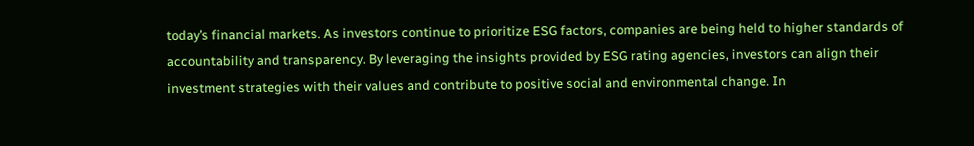today’s financial markets. As investors continue to prioritize ESG factors, companies are being held to higher standards of accountability and transparency. By leveraging the insights provided by ESG rating agencies, investors can align their investment strategies with their values and contribute to positive social and environmental change. In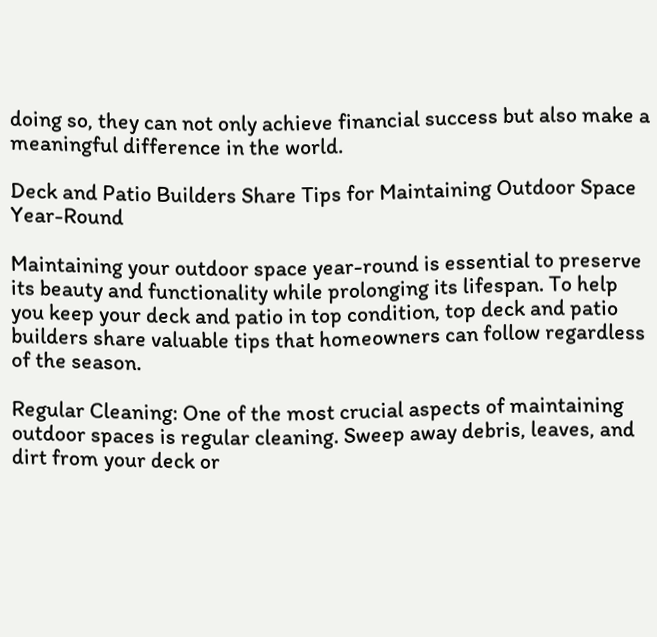doing so, they can not only achieve financial success but also make a meaningful difference in the world.

Deck and Patio Builders Share Tips for Maintaining Outdoor Space Year-Round

Maintaining your outdoor space year-round is essential to preserve its beauty and functionality while prolonging its lifespan. To help you keep your deck and patio in top condition, top deck and patio builders share valuable tips that homeowners can follow regardless of the season.

Regular Cleaning: One of the most crucial aspects of maintaining outdoor spaces is regular cleaning. Sweep away debris, leaves, and dirt from your deck or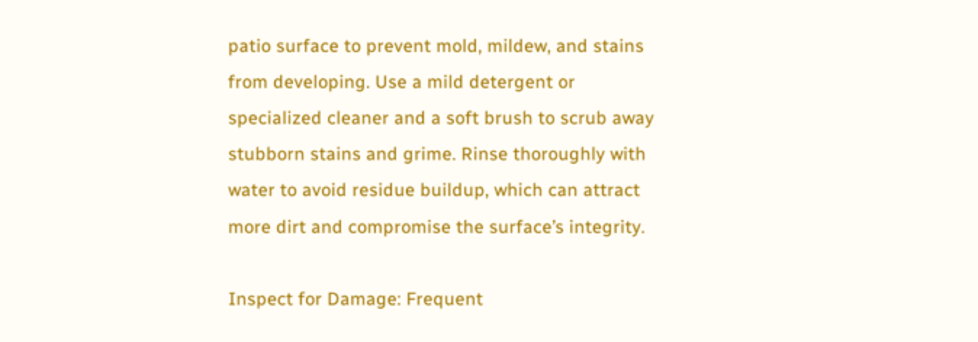patio surface to prevent mold, mildew, and stains from developing. Use a mild detergent or specialized cleaner and a soft brush to scrub away stubborn stains and grime. Rinse thoroughly with water to avoid residue buildup, which can attract more dirt and compromise the surface’s integrity.

Inspect for Damage: Frequent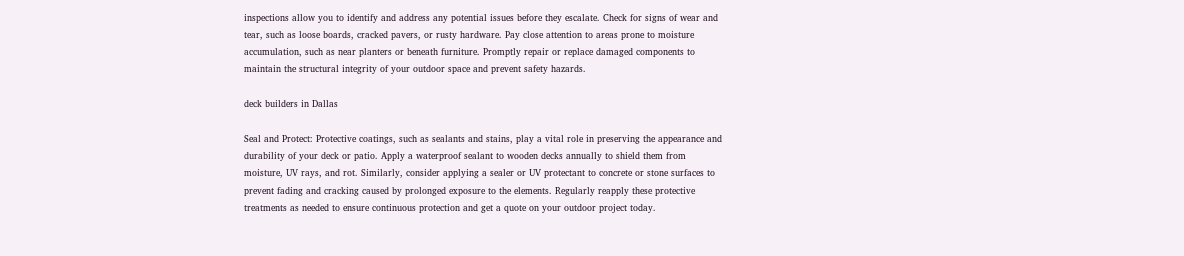inspections allow you to identify and address any potential issues before they escalate. Check for signs of wear and tear, such as loose boards, cracked pavers, or rusty hardware. Pay close attention to areas prone to moisture accumulation, such as near planters or beneath furniture. Promptly repair or replace damaged components to maintain the structural integrity of your outdoor space and prevent safety hazards.

deck builders in Dallas

Seal and Protect: Protective coatings, such as sealants and stains, play a vital role in preserving the appearance and durability of your deck or patio. Apply a waterproof sealant to wooden decks annually to shield them from moisture, UV rays, and rot. Similarly, consider applying a sealer or UV protectant to concrete or stone surfaces to prevent fading and cracking caused by prolonged exposure to the elements. Regularly reapply these protective treatments as needed to ensure continuous protection and get a quote on your outdoor project today.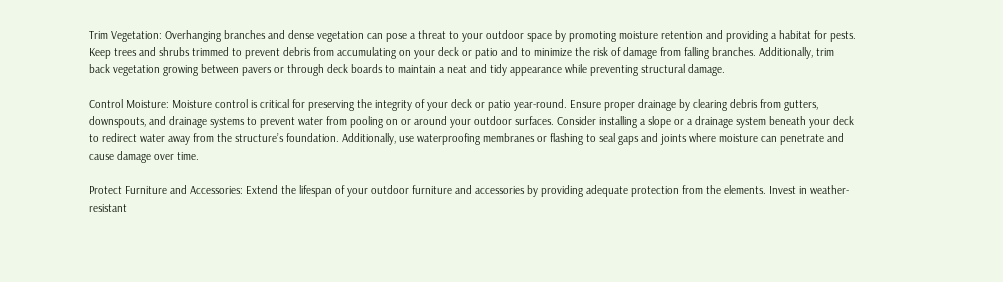Trim Vegetation: Overhanging branches and dense vegetation can pose a threat to your outdoor space by promoting moisture retention and providing a habitat for pests. Keep trees and shrubs trimmed to prevent debris from accumulating on your deck or patio and to minimize the risk of damage from falling branches. Additionally, trim back vegetation growing between pavers or through deck boards to maintain a neat and tidy appearance while preventing structural damage.

Control Moisture: Moisture control is critical for preserving the integrity of your deck or patio year-round. Ensure proper drainage by clearing debris from gutters, downspouts, and drainage systems to prevent water from pooling on or around your outdoor surfaces. Consider installing a slope or a drainage system beneath your deck to redirect water away from the structure’s foundation. Additionally, use waterproofing membranes or flashing to seal gaps and joints where moisture can penetrate and cause damage over time.

Protect Furniture and Accessories: Extend the lifespan of your outdoor furniture and accessories by providing adequate protection from the elements. Invest in weather-resistant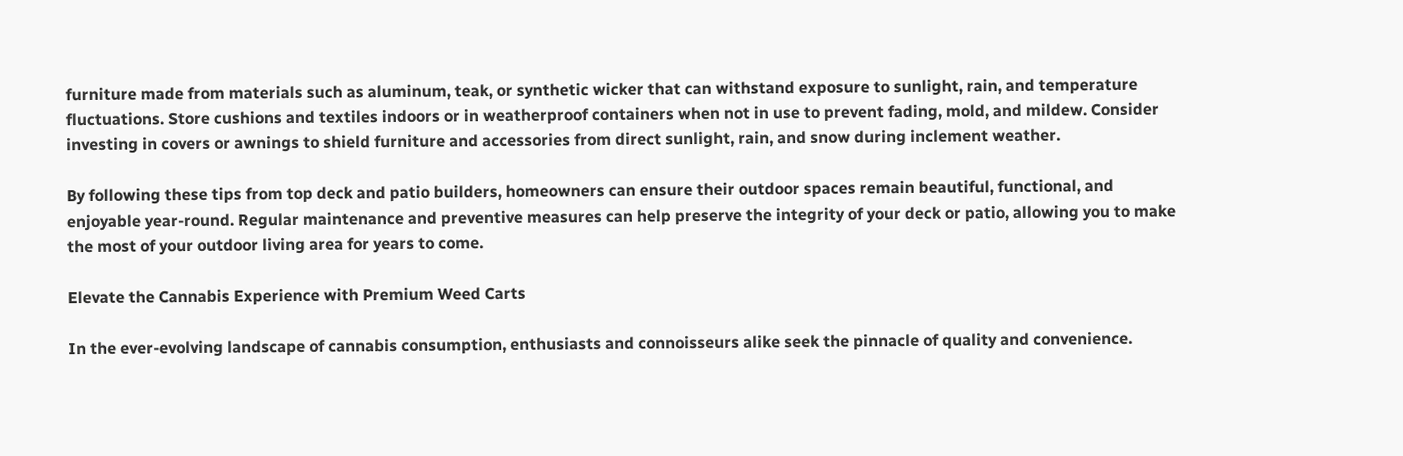furniture made from materials such as aluminum, teak, or synthetic wicker that can withstand exposure to sunlight, rain, and temperature fluctuations. Store cushions and textiles indoors or in weatherproof containers when not in use to prevent fading, mold, and mildew. Consider investing in covers or awnings to shield furniture and accessories from direct sunlight, rain, and snow during inclement weather.

By following these tips from top deck and patio builders, homeowners can ensure their outdoor spaces remain beautiful, functional, and enjoyable year-round. Regular maintenance and preventive measures can help preserve the integrity of your deck or patio, allowing you to make the most of your outdoor living area for years to come.

Elevate the Cannabis Experience with Premium Weed Carts

In the ever-evolving landscape of cannabis consumption, enthusiasts and connoisseurs alike seek the pinnacle of quality and convenience.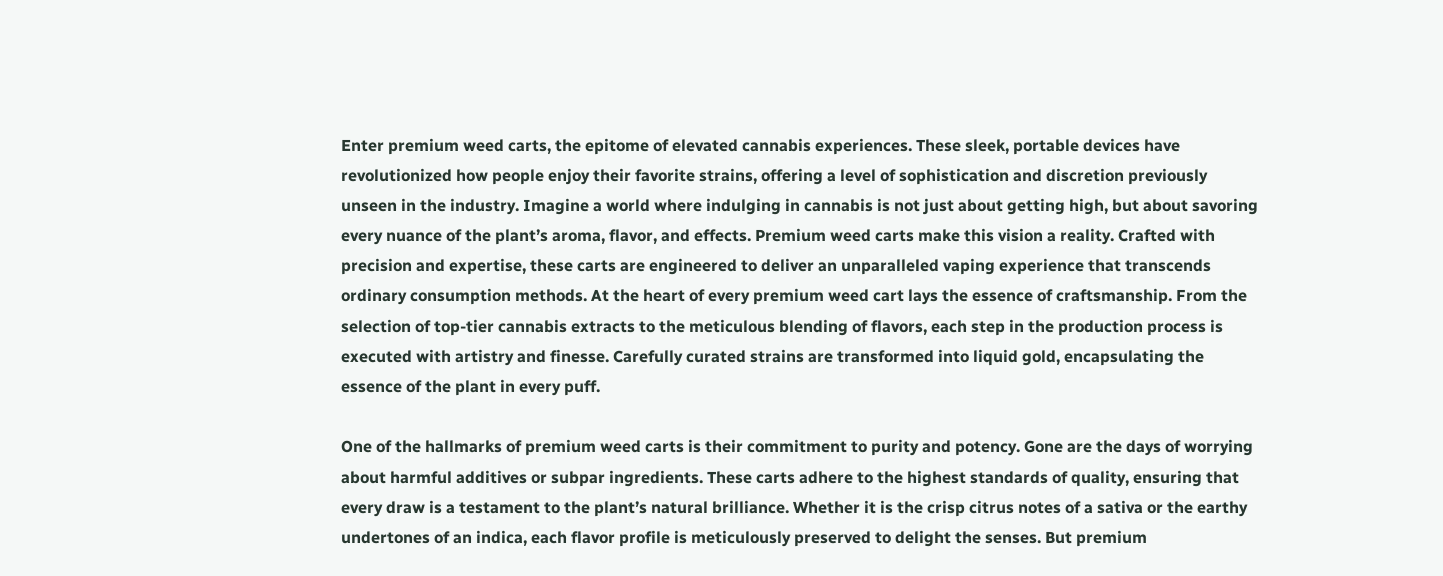Enter premium weed carts, the epitome of elevated cannabis experiences. These sleek, portable devices have revolutionized how people enjoy their favorite strains, offering a level of sophistication and discretion previously unseen in the industry. Imagine a world where indulging in cannabis is not just about getting high, but about savoring every nuance of the plant’s aroma, flavor, and effects. Premium weed carts make this vision a reality. Crafted with precision and expertise, these carts are engineered to deliver an unparalleled vaping experience that transcends ordinary consumption methods. At the heart of every premium weed cart lays the essence of craftsmanship. From the selection of top-tier cannabis extracts to the meticulous blending of flavors, each step in the production process is executed with artistry and finesse. Carefully curated strains are transformed into liquid gold, encapsulating the essence of the plant in every puff.

One of the hallmarks of premium weed carts is their commitment to purity and potency. Gone are the days of worrying about harmful additives or subpar ingredients. These carts adhere to the highest standards of quality, ensuring that every draw is a testament to the plant’s natural brilliance. Whether it is the crisp citrus notes of a sativa or the earthy undertones of an indica, each flavor profile is meticulously preserved to delight the senses. But premium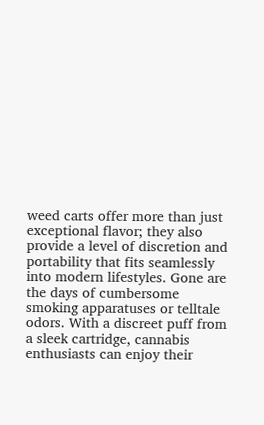weed carts offer more than just exceptional flavor; they also provide a level of discretion and portability that fits seamlessly into modern lifestyles. Gone are the days of cumbersome smoking apparatuses or telltale odors. With a discreet puff from a sleek cartridge, cannabis enthusiasts can enjoy their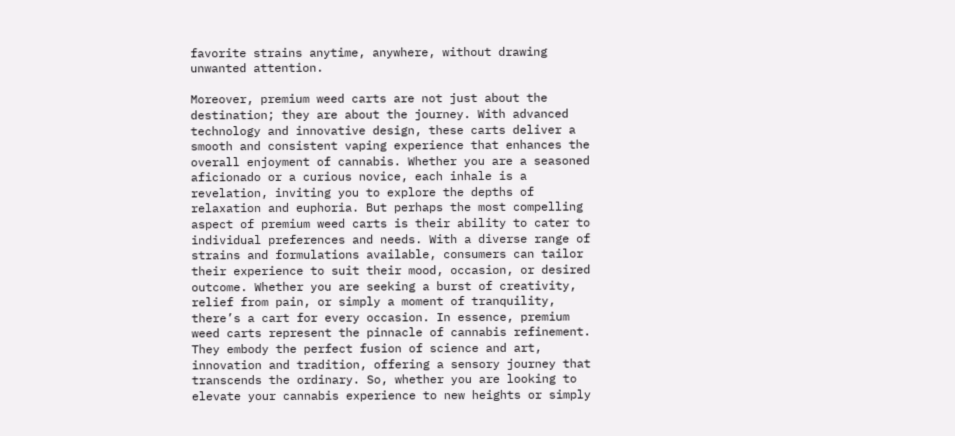favorite strains anytime, anywhere, without drawing unwanted attention.

Moreover, premium weed carts are not just about the destination; they are about the journey. With advanced technology and innovative design, these carts deliver a smooth and consistent vaping experience that enhances the overall enjoyment of cannabis. Whether you are a seasoned aficionado or a curious novice, each inhale is a revelation, inviting you to explore the depths of relaxation and euphoria. But perhaps the most compelling aspect of premium weed carts is their ability to cater to individual preferences and needs. With a diverse range of strains and formulations available, consumers can tailor their experience to suit their mood, occasion, or desired outcome. Whether you are seeking a burst of creativity, relief from pain, or simply a moment of tranquility, there’s a cart for every occasion. In essence, premium weed carts represent the pinnacle of cannabis refinement. They embody the perfect fusion of science and art, innovation and tradition, offering a sensory journey that transcends the ordinary. So, whether you are looking to elevate your cannabis experience to new heights or simply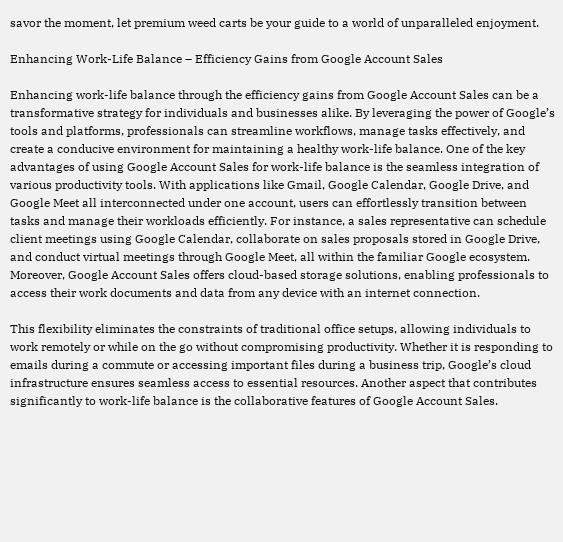savor the moment, let premium weed carts be your guide to a world of unparalleled enjoyment.

Enhancing Work-Life Balance – Efficiency Gains from Google Account Sales

Enhancing work-life balance through the efficiency gains from Google Account Sales can be a transformative strategy for individuals and businesses alike. By leveraging the power of Google’s tools and platforms, professionals can streamline workflows, manage tasks effectively, and create a conducive environment for maintaining a healthy work-life balance. One of the key advantages of using Google Account Sales for work-life balance is the seamless integration of various productivity tools. With applications like Gmail, Google Calendar, Google Drive, and Google Meet all interconnected under one account, users can effortlessly transition between tasks and manage their workloads efficiently. For instance, a sales representative can schedule client meetings using Google Calendar, collaborate on sales proposals stored in Google Drive, and conduct virtual meetings through Google Meet, all within the familiar Google ecosystem. Moreover, Google Account Sales offers cloud-based storage solutions, enabling professionals to access their work documents and data from any device with an internet connection.

This flexibility eliminates the constraints of traditional office setups, allowing individuals to work remotely or while on the go without compromising productivity. Whether it is responding to emails during a commute or accessing important files during a business trip, Google’s cloud infrastructure ensures seamless access to essential resources. Another aspect that contributes significantly to work-life balance is the collaborative features of Google Account Sales.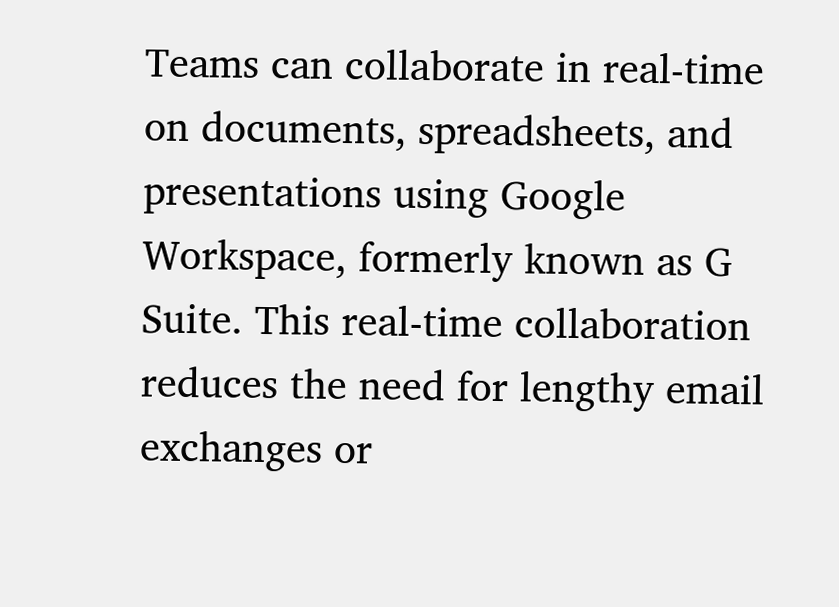Teams can collaborate in real-time on documents, spreadsheets, and presentations using Google Workspace, formerly known as G Suite. This real-time collaboration reduces the need for lengthy email exchanges or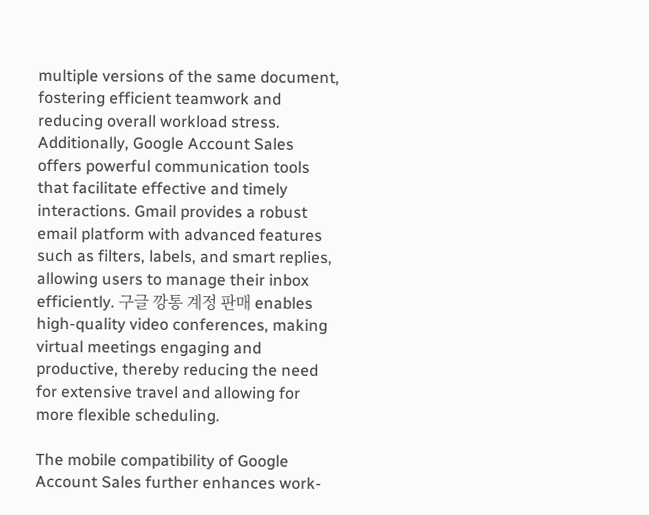multiple versions of the same document, fostering efficient teamwork and reducing overall workload stress. Additionally, Google Account Sales offers powerful communication tools that facilitate effective and timely interactions. Gmail provides a robust email platform with advanced features such as filters, labels, and smart replies, allowing users to manage their inbox efficiently. 구글 깡통 계정 판매 enables high-quality video conferences, making virtual meetings engaging and productive, thereby reducing the need for extensive travel and allowing for more flexible scheduling.

The mobile compatibility of Google Account Sales further enhances work-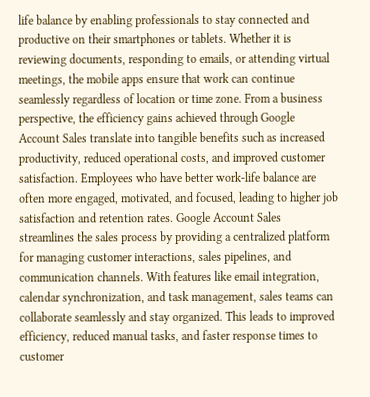life balance by enabling professionals to stay connected and productive on their smartphones or tablets. Whether it is reviewing documents, responding to emails, or attending virtual meetings, the mobile apps ensure that work can continue seamlessly regardless of location or time zone. From a business perspective, the efficiency gains achieved through Google Account Sales translate into tangible benefits such as increased productivity, reduced operational costs, and improved customer satisfaction. Employees who have better work-life balance are often more engaged, motivated, and focused, leading to higher job satisfaction and retention rates. Google Account Sales streamlines the sales process by providing a centralized platform for managing customer interactions, sales pipelines, and communication channels. With features like email integration, calendar synchronization, and task management, sales teams can collaborate seamlessly and stay organized. This leads to improved efficiency, reduced manual tasks, and faster response times to customer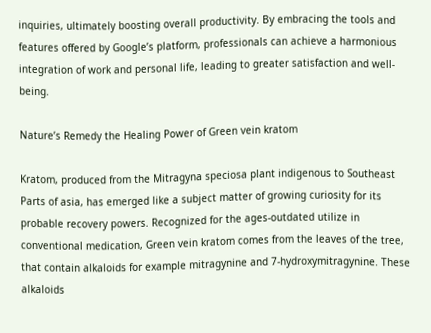inquiries, ultimately boosting overall productivity. By embracing the tools and features offered by Google’s platform, professionals can achieve a harmonious integration of work and personal life, leading to greater satisfaction and well-being.

Nature’s Remedy the Healing Power of Green vein kratom

Kratom, produced from the Mitragyna speciosa plant indigenous to Southeast Parts of asia, has emerged like a subject matter of growing curiosity for its probable recovery powers. Recognized for the ages-outdated utilize in conventional medication, Green vein kratom comes from the leaves of the tree, that contain alkaloids for example mitragynine and 7-hydroxymitragynine. These alkaloids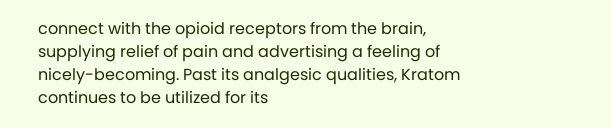connect with the opioid receptors from the brain, supplying relief of pain and advertising a feeling of nicely-becoming. Past its analgesic qualities, Kratom continues to be utilized for its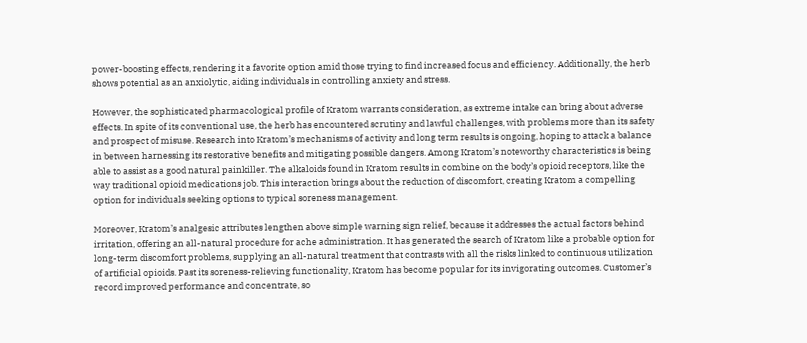power-boosting effects, rendering it a favorite option amid those trying to find increased focus and efficiency. Additionally, the herb shows potential as an anxiolytic, aiding individuals in controlling anxiety and stress.

However, the sophisticated pharmacological profile of Kratom warrants consideration, as extreme intake can bring about adverse effects. In spite of its conventional use, the herb has encountered scrutiny and lawful challenges, with problems more than its safety and prospect of misuse. Research into Kratom’s mechanisms of activity and long term results is ongoing, hoping to attack a balance in between harnessing its restorative benefits and mitigating possible dangers. Among Kratom’s noteworthy characteristics is being able to assist as a good natural painkiller. The alkaloids found in Kratom results in combine on the body’s opioid receptors, like the way traditional opioid medications job. This interaction brings about the reduction of discomfort, creating Kratom a compelling option for individuals seeking options to typical soreness management.

Moreover, Kratom’s analgesic attributes lengthen above simple warning sign relief, because it addresses the actual factors behind irritation, offering an all-natural procedure for ache administration. It has generated the search of Kratom like a probable option for long-term discomfort problems, supplying an all-natural treatment that contrasts with all the risks linked to continuous utilization of artificial opioids. Past its soreness-relieving functionality, Kratom has become popular for its invigorating outcomes. Customer’s record improved performance and concentrate, so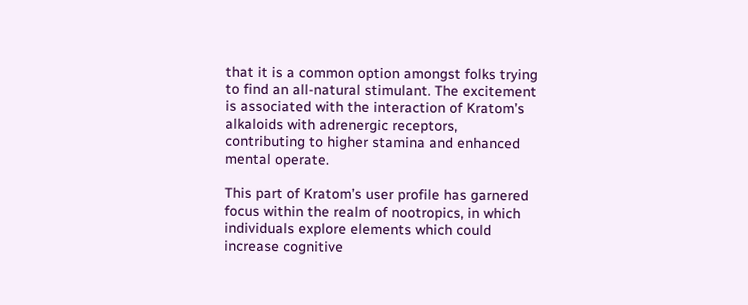that it is a common option amongst folks trying to find an all-natural stimulant. The excitement is associated with the interaction of Kratom’s alkaloids with adrenergic receptors, contributing to higher stamina and enhanced mental operate.

This part of Kratom’s user profile has garnered focus within the realm of nootropics, in which individuals explore elements which could increase cognitive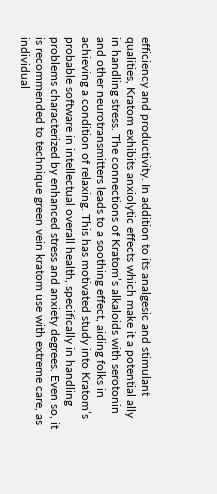efficiency and productivity. In addition to its analgesic and stimulant qualities, Kratom exhibits anxiolytic effects which make it a potential ally in handling stress. The connections of Kratom’s alkaloids with serotonin and other neurotransmitters leads to a soothing effect, aiding folks in achieving a condition of relaxing. This has motivated study into Kratom’s probable software in intellectual overall health, specifically in handling problems characterized by enhanced stress and anxiety degrees. Even so, it is recommended to technique green vein kratom use with extreme care, as individual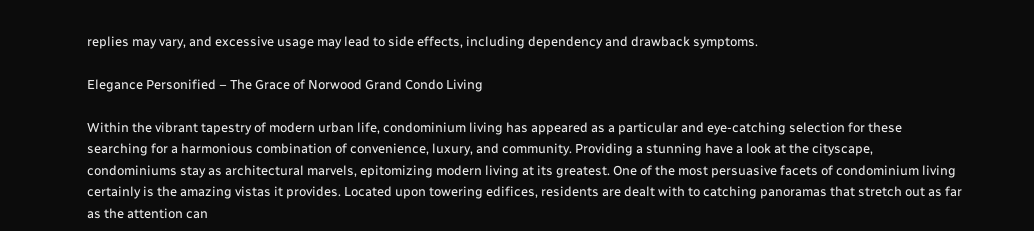replies may vary, and excessive usage may lead to side effects, including dependency and drawback symptoms.

Elegance Personified – The Grace of Norwood Grand Condo Living

Within the vibrant tapestry of modern urban life, condominium living has appeared as a particular and eye-catching selection for these searching for a harmonious combination of convenience, luxury, and community. Providing a stunning have a look at the cityscape, condominiums stay as architectural marvels, epitomizing modern living at its greatest. One of the most persuasive facets of condominium living certainly is the amazing vistas it provides. Located upon towering edifices, residents are dealt with to catching panoramas that stretch out as far as the attention can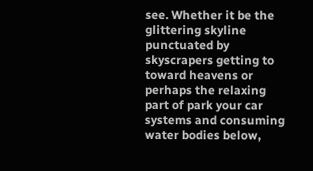see. Whether it be the glittering skyline punctuated by skyscrapers getting to toward heavens or perhaps the relaxing part of park your car systems and consuming water bodies below,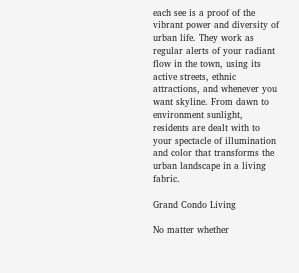each see is a proof of the vibrant power and diversity of urban life. They work as regular alerts of your radiant flow in the town, using its active streets, ethnic attractions, and whenever you want skyline. From dawn to environment sunlight, residents are dealt with to your spectacle of illumination and color that transforms the urban landscape in a living fabric.

Grand Condo Living

No matter whether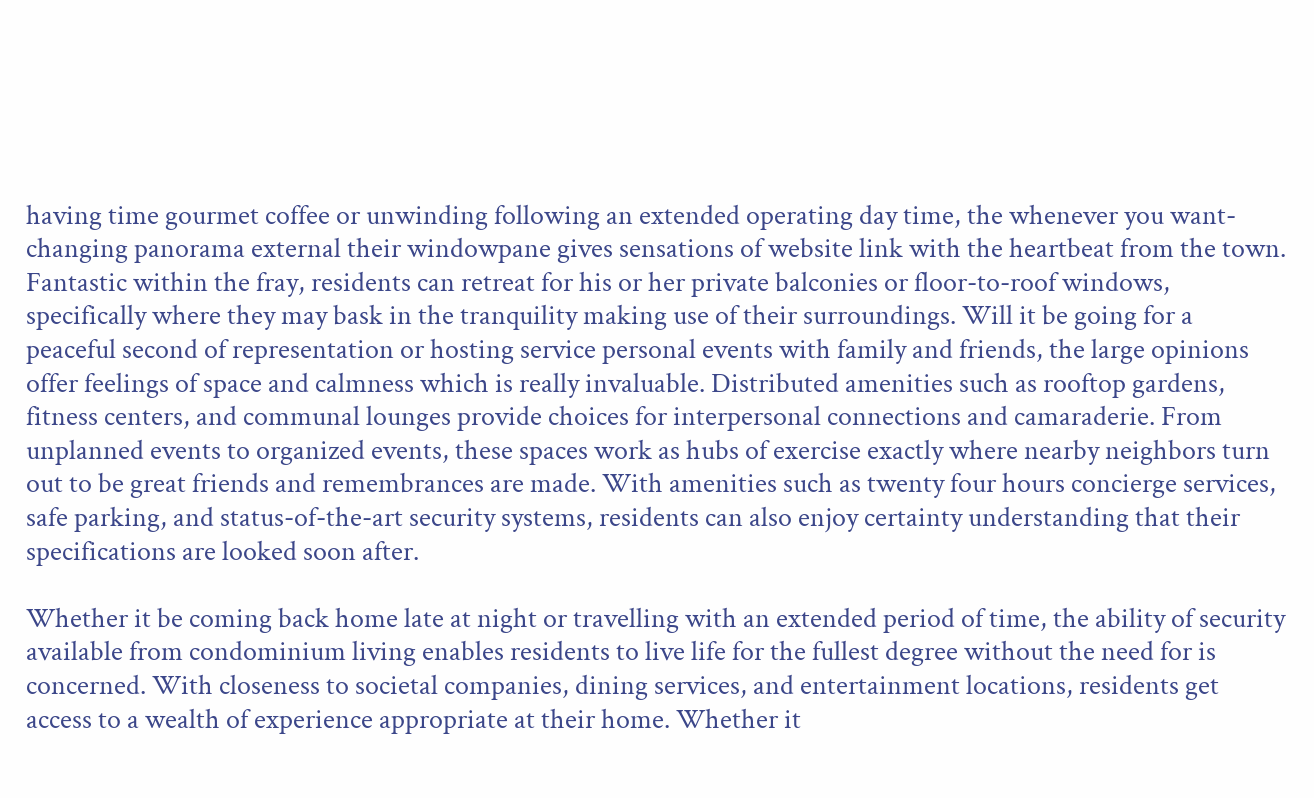having time gourmet coffee or unwinding following an extended operating day time, the whenever you want-changing panorama external their windowpane gives sensations of website link with the heartbeat from the town. Fantastic within the fray, residents can retreat for his or her private balconies or floor-to-roof windows, specifically where they may bask in the tranquility making use of their surroundings. Will it be going for a peaceful second of representation or hosting service personal events with family and friends, the large opinions offer feelings of space and calmness which is really invaluable. Distributed amenities such as rooftop gardens, fitness centers, and communal lounges provide choices for interpersonal connections and camaraderie. From unplanned events to organized events, these spaces work as hubs of exercise exactly where nearby neighbors turn out to be great friends and remembrances are made. With amenities such as twenty four hours concierge services, safe parking, and status-of-the-art security systems, residents can also enjoy certainty understanding that their specifications are looked soon after.

Whether it be coming back home late at night or travelling with an extended period of time, the ability of security available from condominium living enables residents to live life for the fullest degree without the need for is concerned. With closeness to societal companies, dining services, and entertainment locations, residents get access to a wealth of experience appropriate at their home. Whether it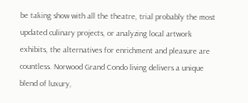be taking show with all the theatre, trial probably the most updated culinary projects, or analyzing local artwork exhibits, the alternatives for enrichment and pleasure are countless. Norwood Grand Condo living delivers a unique blend of luxury,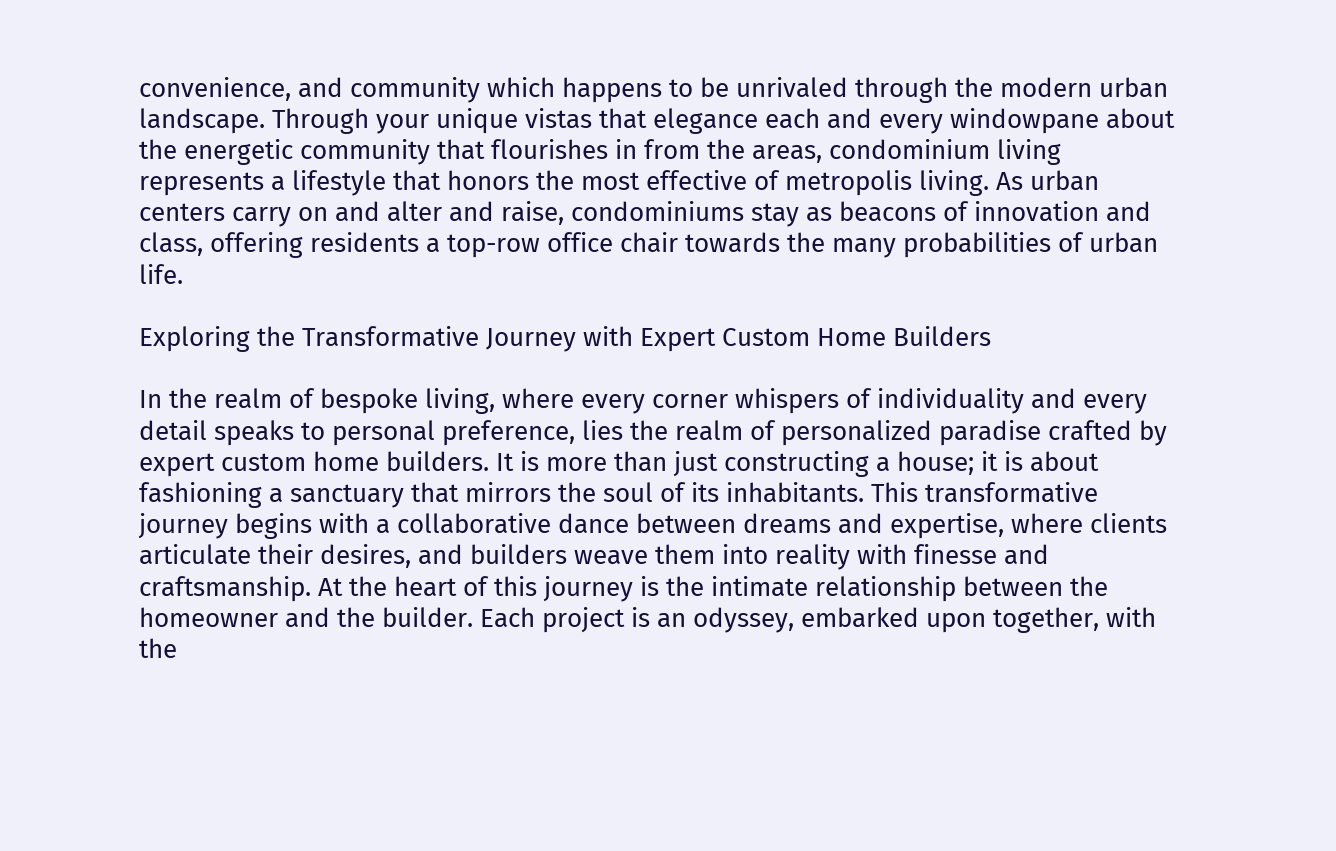convenience, and community which happens to be unrivaled through the modern urban landscape. Through your unique vistas that elegance each and every windowpane about the energetic community that flourishes in from the areas, condominium living represents a lifestyle that honors the most effective of metropolis living. As urban centers carry on and alter and raise, condominiums stay as beacons of innovation and class, offering residents a top-row office chair towards the many probabilities of urban life.

Exploring the Transformative Journey with Expert Custom Home Builders

In the realm of bespoke living, where every corner whispers of individuality and every detail speaks to personal preference, lies the realm of personalized paradise crafted by expert custom home builders. It is more than just constructing a house; it is about fashioning a sanctuary that mirrors the soul of its inhabitants. This transformative journey begins with a collaborative dance between dreams and expertise, where clients articulate their desires, and builders weave them into reality with finesse and craftsmanship. At the heart of this journey is the intimate relationship between the homeowner and the builder. Each project is an odyssey, embarked upon together, with the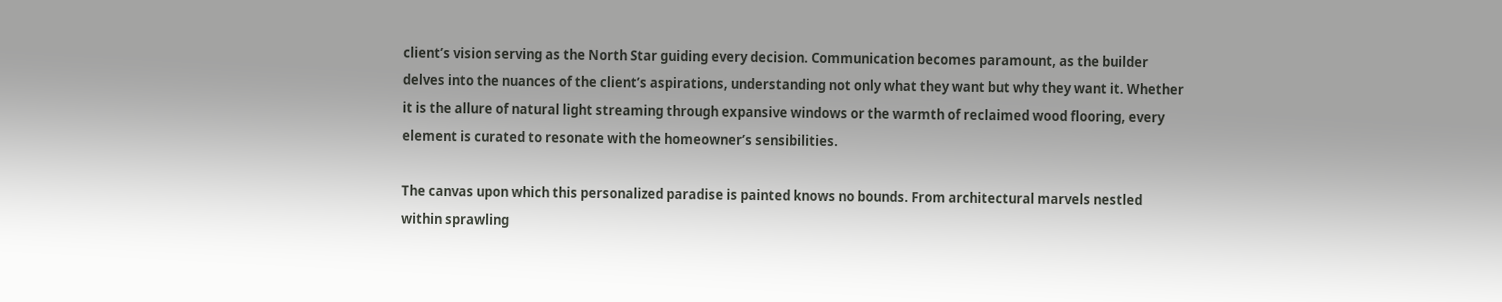client’s vision serving as the North Star guiding every decision. Communication becomes paramount, as the builder delves into the nuances of the client’s aspirations, understanding not only what they want but why they want it. Whether it is the allure of natural light streaming through expansive windows or the warmth of reclaimed wood flooring, every element is curated to resonate with the homeowner’s sensibilities.

The canvas upon which this personalized paradise is painted knows no bounds. From architectural marvels nestled within sprawling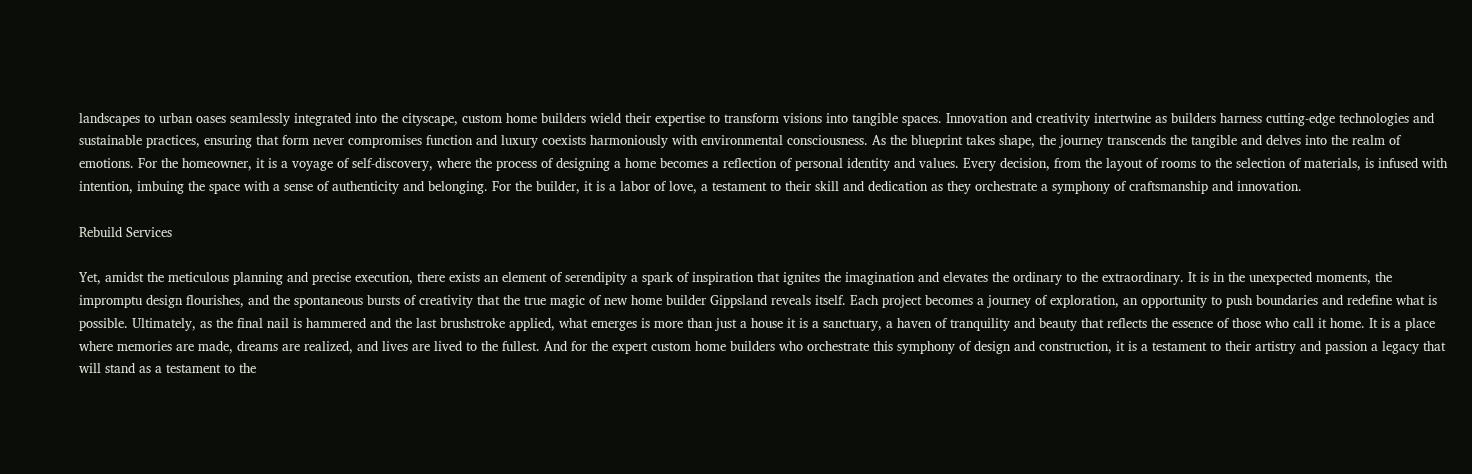landscapes to urban oases seamlessly integrated into the cityscape, custom home builders wield their expertise to transform visions into tangible spaces. Innovation and creativity intertwine as builders harness cutting-edge technologies and sustainable practices, ensuring that form never compromises function and luxury coexists harmoniously with environmental consciousness. As the blueprint takes shape, the journey transcends the tangible and delves into the realm of emotions. For the homeowner, it is a voyage of self-discovery, where the process of designing a home becomes a reflection of personal identity and values. Every decision, from the layout of rooms to the selection of materials, is infused with intention, imbuing the space with a sense of authenticity and belonging. For the builder, it is a labor of love, a testament to their skill and dedication as they orchestrate a symphony of craftsmanship and innovation.

Rebuild Services

Yet, amidst the meticulous planning and precise execution, there exists an element of serendipity a spark of inspiration that ignites the imagination and elevates the ordinary to the extraordinary. It is in the unexpected moments, the impromptu design flourishes, and the spontaneous bursts of creativity that the true magic of new home builder Gippsland reveals itself. Each project becomes a journey of exploration, an opportunity to push boundaries and redefine what is possible. Ultimately, as the final nail is hammered and the last brushstroke applied, what emerges is more than just a house it is a sanctuary, a haven of tranquility and beauty that reflects the essence of those who call it home. It is a place where memories are made, dreams are realized, and lives are lived to the fullest. And for the expert custom home builders who orchestrate this symphony of design and construction, it is a testament to their artistry and passion a legacy that will stand as a testament to the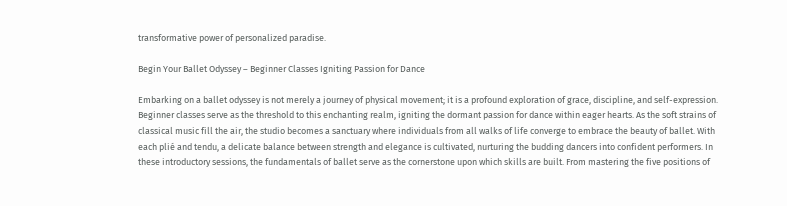transformative power of personalized paradise.

Begin Your Ballet Odyssey – Beginner Classes Igniting Passion for Dance

Embarking on a ballet odyssey is not merely a journey of physical movement; it is a profound exploration of grace, discipline, and self-expression. Beginner classes serve as the threshold to this enchanting realm, igniting the dormant passion for dance within eager hearts. As the soft strains of classical music fill the air, the studio becomes a sanctuary where individuals from all walks of life converge to embrace the beauty of ballet. With each plié and tendu, a delicate balance between strength and elegance is cultivated, nurturing the budding dancers into confident performers. In these introductory sessions, the fundamentals of ballet serve as the cornerstone upon which skills are built. From mastering the five positions of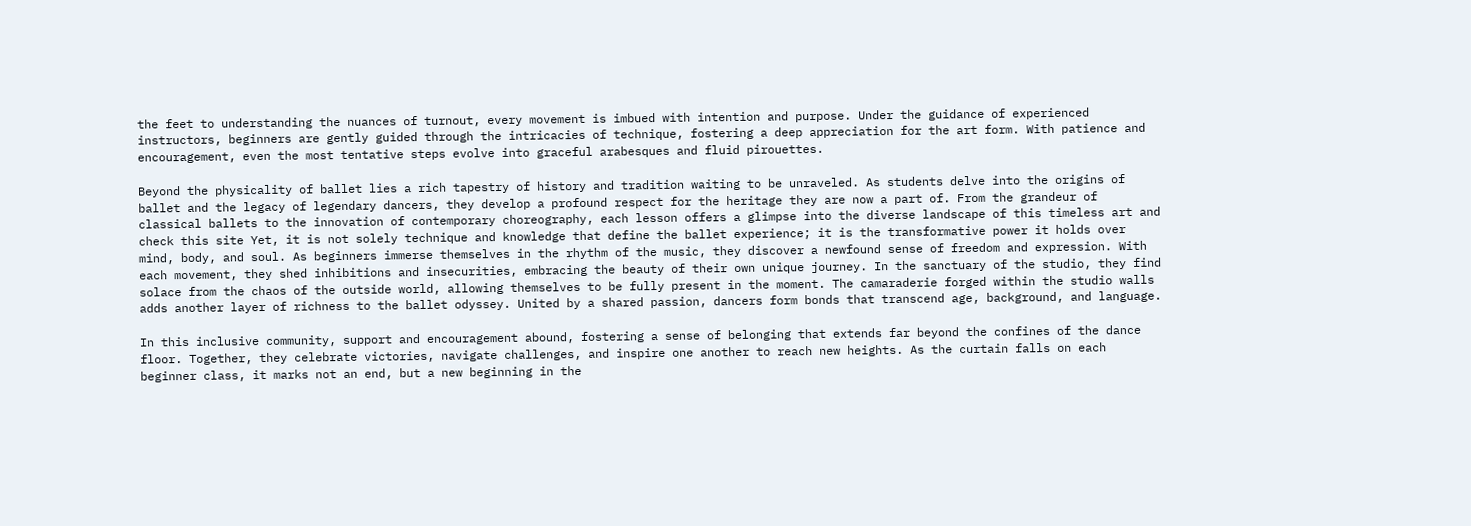the feet to understanding the nuances of turnout, every movement is imbued with intention and purpose. Under the guidance of experienced instructors, beginners are gently guided through the intricacies of technique, fostering a deep appreciation for the art form. With patience and encouragement, even the most tentative steps evolve into graceful arabesques and fluid pirouettes.

Beyond the physicality of ballet lies a rich tapestry of history and tradition waiting to be unraveled. As students delve into the origins of ballet and the legacy of legendary dancers, they develop a profound respect for the heritage they are now a part of. From the grandeur of classical ballets to the innovation of contemporary choreography, each lesson offers a glimpse into the diverse landscape of this timeless art and check this site Yet, it is not solely technique and knowledge that define the ballet experience; it is the transformative power it holds over mind, body, and soul. As beginners immerse themselves in the rhythm of the music, they discover a newfound sense of freedom and expression. With each movement, they shed inhibitions and insecurities, embracing the beauty of their own unique journey. In the sanctuary of the studio, they find solace from the chaos of the outside world, allowing themselves to be fully present in the moment. The camaraderie forged within the studio walls adds another layer of richness to the ballet odyssey. United by a shared passion, dancers form bonds that transcend age, background, and language.

In this inclusive community, support and encouragement abound, fostering a sense of belonging that extends far beyond the confines of the dance floor. Together, they celebrate victories, navigate challenges, and inspire one another to reach new heights. As the curtain falls on each beginner class, it marks not an end, but a new beginning in the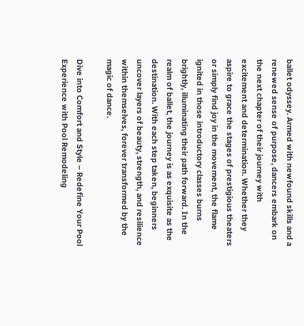ballet odyssey. Armed with newfound skills and a renewed sense of purpose, dancers embark on the next chapter of their journey with excitement and determination. Whether they aspire to grace the stages of prestigious theaters or simply find joy in the movement, the flame ignited in those introductory classes burns brightly, illuminating their path forward. In the realm of ballet, the journey is as exquisite as the destination. With each step taken, beginners uncover layers of beauty, strength, and resilience within themselves, forever transformed by the magic of dance.

Dive into Comfort and Style – Redefine Your Pool Experience with Pool Remodeling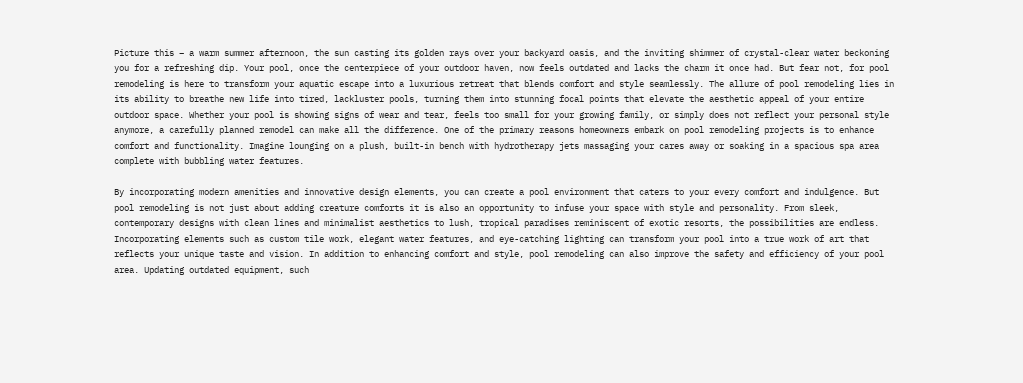Picture this – a warm summer afternoon, the sun casting its golden rays over your backyard oasis, and the inviting shimmer of crystal-clear water beckoning you for a refreshing dip. Your pool, once the centerpiece of your outdoor haven, now feels outdated and lacks the charm it once had. But fear not, for pool remodeling is here to transform your aquatic escape into a luxurious retreat that blends comfort and style seamlessly. The allure of pool remodeling lies in its ability to breathe new life into tired, lackluster pools, turning them into stunning focal points that elevate the aesthetic appeal of your entire outdoor space. Whether your pool is showing signs of wear and tear, feels too small for your growing family, or simply does not reflect your personal style anymore, a carefully planned remodel can make all the difference. One of the primary reasons homeowners embark on pool remodeling projects is to enhance comfort and functionality. Imagine lounging on a plush, built-in bench with hydrotherapy jets massaging your cares away or soaking in a spacious spa area complete with bubbling water features.

By incorporating modern amenities and innovative design elements, you can create a pool environment that caters to your every comfort and indulgence. But pool remodeling is not just about adding creature comforts it is also an opportunity to infuse your space with style and personality. From sleek, contemporary designs with clean lines and minimalist aesthetics to lush, tropical paradises reminiscent of exotic resorts, the possibilities are endless. Incorporating elements such as custom tile work, elegant water features, and eye-catching lighting can transform your pool into a true work of art that reflects your unique taste and vision. In addition to enhancing comfort and style, pool remodeling can also improve the safety and efficiency of your pool area. Updating outdated equipment, such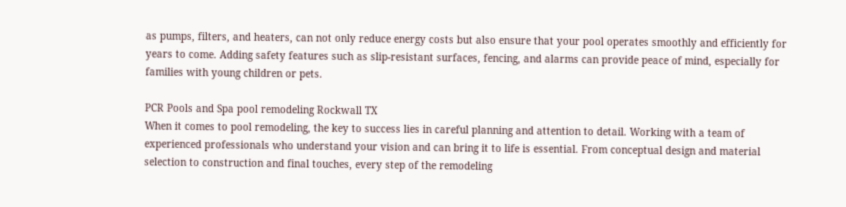as pumps, filters, and heaters, can not only reduce energy costs but also ensure that your pool operates smoothly and efficiently for years to come. Adding safety features such as slip-resistant surfaces, fencing, and alarms can provide peace of mind, especially for families with young children or pets.

PCR Pools and Spa pool remodeling Rockwall TX
When it comes to pool remodeling, the key to success lies in careful planning and attention to detail. Working with a team of experienced professionals who understand your vision and can bring it to life is essential. From conceptual design and material selection to construction and final touches, every step of the remodeling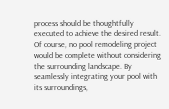process should be thoughtfully executed to achieve the desired result. Of course, no pool remodeling project would be complete without considering the surrounding landscape. By seamlessly integrating your pool with its surroundings,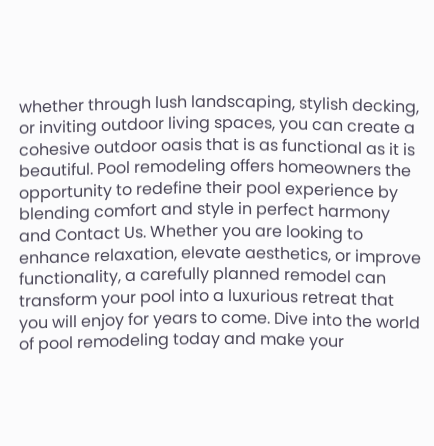whether through lush landscaping, stylish decking, or inviting outdoor living spaces, you can create a cohesive outdoor oasis that is as functional as it is beautiful. Pool remodeling offers homeowners the opportunity to redefine their pool experience by blending comfort and style in perfect harmony and Contact Us. Whether you are looking to enhance relaxation, elevate aesthetics, or improve functionality, a carefully planned remodel can transform your pool into a luxurious retreat that you will enjoy for years to come. Dive into the world of pool remodeling today and make your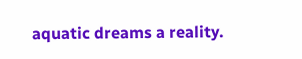aquatic dreams a reality.